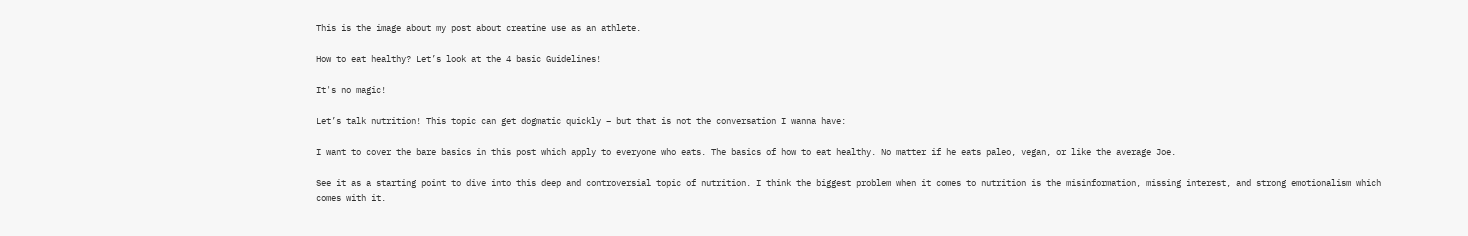This is the image about my post about creatine use as an athlete.

How to eat healthy? Let’s look at the 4 basic Guidelines!

It's no magic!

Let’s talk nutrition! This topic can get dogmatic quickly – but that is not the conversation I wanna have:

I want to cover the bare basics in this post which apply to everyone who eats. The basics of how to eat healthy. No matter if he eats paleo, vegan, or like the average Joe.

See it as a starting point to dive into this deep and controversial topic of nutrition. I think the biggest problem when it comes to nutrition is the misinformation, missing interest, and strong emotionalism which comes with it.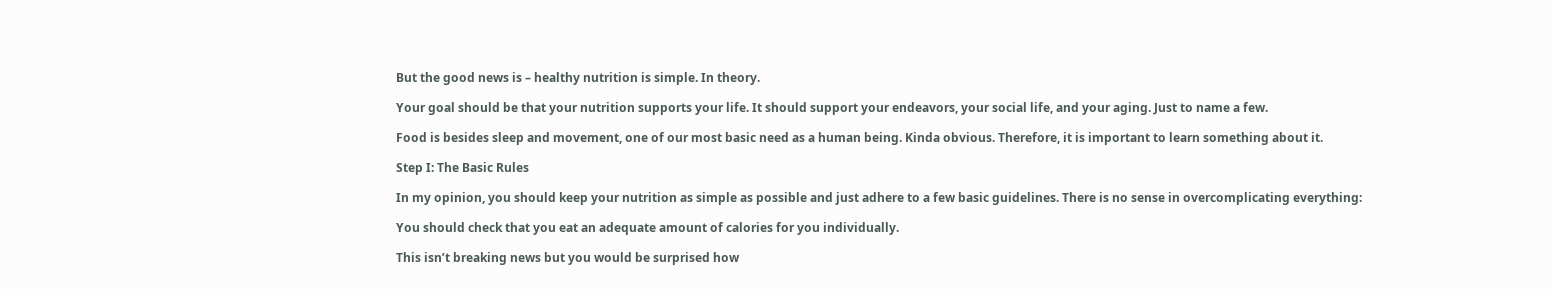But the good news is – healthy nutrition is simple. In theory.

Your goal should be that your nutrition supports your life. It should support your endeavors, your social life, and your aging. Just to name a few.

Food is besides sleep and movement, one of our most basic need as a human being. Kinda obvious. Therefore, it is important to learn something about it.

Step I: The Basic Rules

In my opinion, you should keep your nutrition as simple as possible and just adhere to a few basic guidelines. There is no sense in overcomplicating everything:

You should check that you eat an adequate amount of calories for you individually.

This isn’t breaking news but you would be surprised how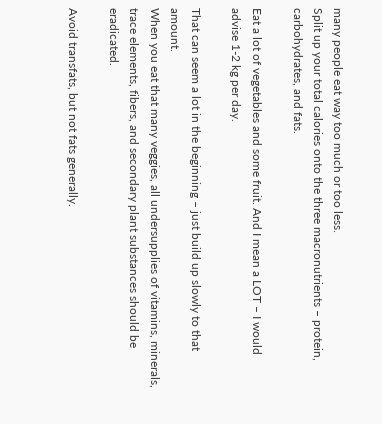many people eat way too much or too less.
Split up your total calories onto the three macronutrients – protein, carbohydrates, and fats.

Eat a lot of vegetables and some fruit. And I mean a LOT – I would advise 1-2 kg per day.

That can seem a lot in the beginning – just build up slowly to that amount.
When you eat that many veggies, all undersupplies of vitamins, minerals, trace elements, fibers, and secondary plant substances should be eradicated.

Avoid transfats, but not fats generally.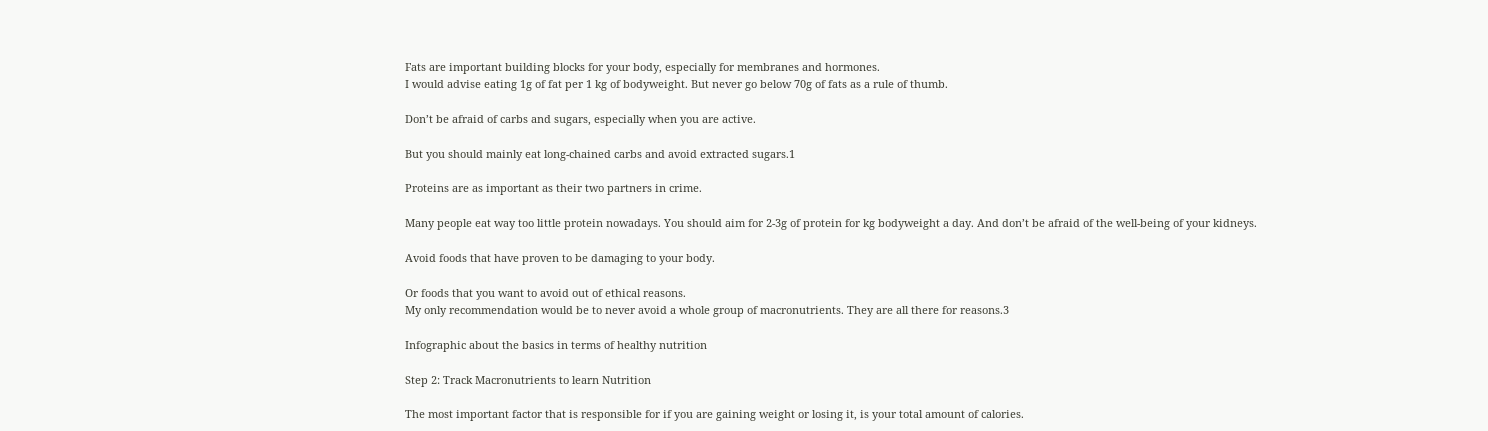Fats are important building blocks for your body, especially for membranes and hormones.
I would advise eating 1g of fat per 1 kg of bodyweight. But never go below 70g of fats as a rule of thumb.

Don’t be afraid of carbs and sugars, especially when you are active.

But you should mainly eat long-chained carbs and avoid extracted sugars.1

Proteins are as important as their two partners in crime.

Many people eat way too little protein nowadays. You should aim for 2-3g of protein for kg bodyweight a day. And don’t be afraid of the well-being of your kidneys.

Avoid foods that have proven to be damaging to your body.

Or foods that you want to avoid out of ethical reasons.
My only recommendation would be to never avoid a whole group of macronutrients. They are all there for reasons.3

Infographic about the basics in terms of healthy nutrition

Step 2: Track Macronutrients to learn Nutrition

The most important factor that is responsible for if you are gaining weight or losing it, is your total amount of calories.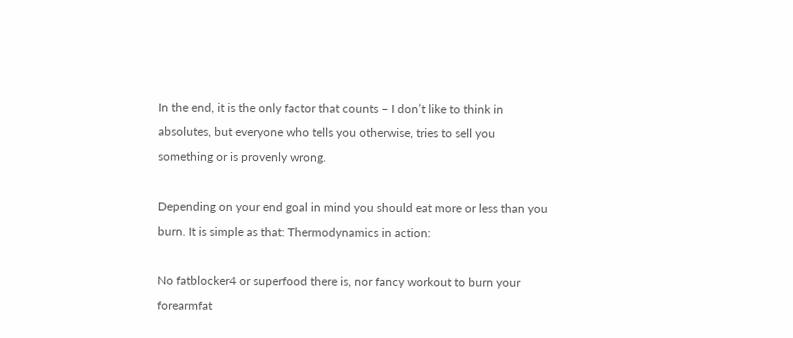In the end, it is the only factor that counts – I don’t like to think in absolutes, but everyone who tells you otherwise, tries to sell you something or is provenly wrong.

Depending on your end goal in mind you should eat more or less than you burn. It is simple as that: Thermodynamics in action:

No fatblocker4 or superfood there is, nor fancy workout to burn your forearmfat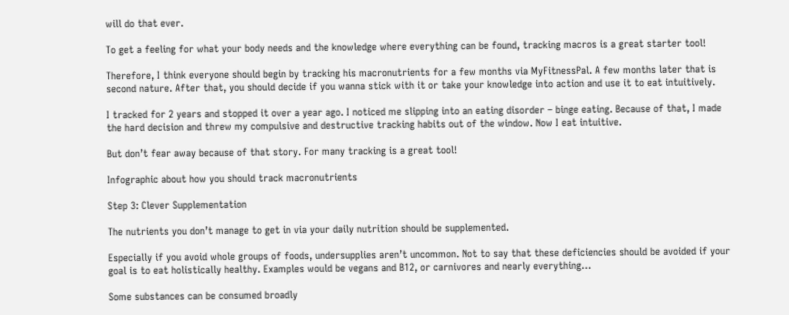will do that ever.

To get a feeling for what your body needs and the knowledge where everything can be found, tracking macros is a great starter tool!

Therefore, I think everyone should begin by tracking his macronutrients for a few months via MyFitnessPal. A few months later that is second nature. After that, you should decide if you wanna stick with it or take your knowledge into action and use it to eat intuitively.

I tracked for 2 years and stopped it over a year ago. I noticed me slipping into an eating disorder – binge eating. Because of that, I made the hard decision and threw my compulsive and destructive tracking habits out of the window. Now I eat intuitive.

But don’t fear away because of that story. For many tracking is a great tool!

Infographic about how you should track macronutrients

Step 3: Clever Supplementation

The nutrients you don’t manage to get in via your daily nutrition should be supplemented.

Especially if you avoid whole groups of foods, undersupplies aren’t uncommon. Not to say that these deficiencies should be avoided if your goal is to eat holistically healthy. Examples would be vegans and B12, or carnivores and nearly everything…

Some substances can be consumed broadly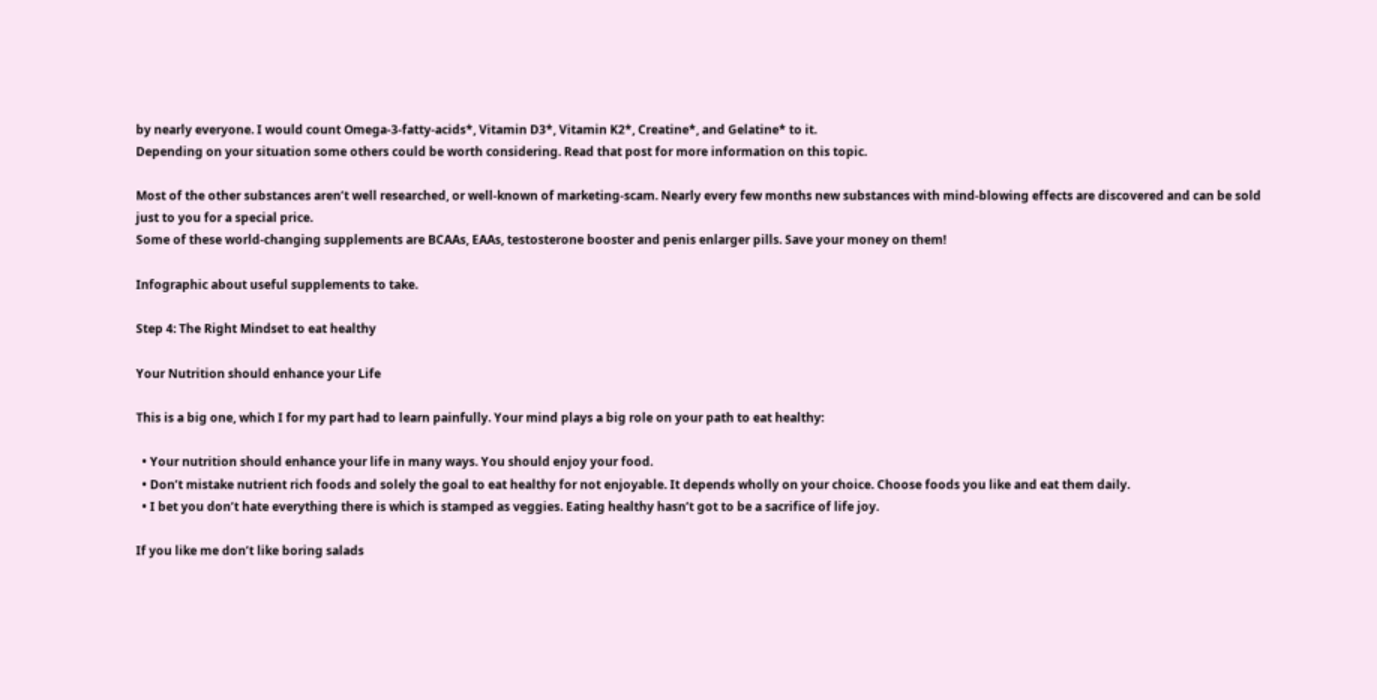by nearly everyone. I would count Omega-3-fatty-acids*, Vitamin D3*, Vitamin K2*, Creatine*, and Gelatine* to it.
Depending on your situation some others could be worth considering. Read that post for more information on this topic.

Most of the other substances aren’t well researched, or well-known of marketing-scam. Nearly every few months new substances with mind-blowing effects are discovered and can be sold just to you for a special price.
Some of these world-changing supplements are BCAAs, EAAs, testosterone booster and penis enlarger pills. Save your money on them!

Infographic about useful supplements to take.

Step 4: The Right Mindset to eat healthy

Your Nutrition should enhance your Life

This is a big one, which I for my part had to learn painfully. Your mind plays a big role on your path to eat healthy:

  • Your nutrition should enhance your life in many ways. You should enjoy your food.
  • Don’t mistake nutrient rich foods and solely the goal to eat healthy for not enjoyable. It depends wholly on your choice. Choose foods you like and eat them daily.
  • I bet you don’t hate everything there is which is stamped as veggies. Eating healthy hasn’t got to be a sacrifice of life joy.

If you like me don’t like boring salads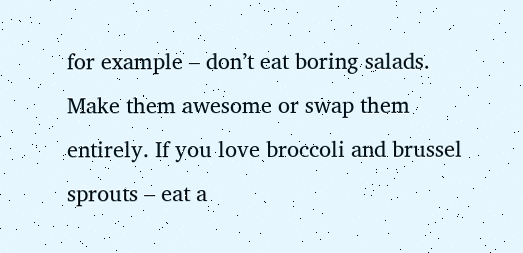for example – don’t eat boring salads. Make them awesome or swap them entirely. If you love broccoli and brussel sprouts – eat a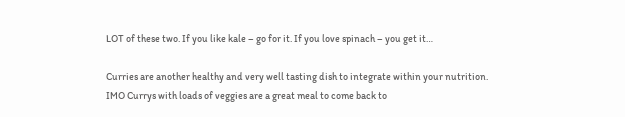LOT of these two. If you like kale – go for it. If you love spinach – you get it…

Curries are another healthy and very well tasting dish to integrate within your nutrition.
IMO Currys with loads of veggies are a great meal to come back to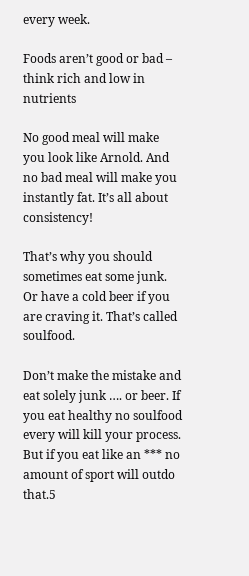every week.

Foods aren’t good or bad – think rich and low in nutrients

No good meal will make you look like Arnold. And no bad meal will make you instantly fat. It’s all about consistency!

That’s why you should sometimes eat some junk. Or have a cold beer if you are craving it. That’s called soulfood.

Don’t make the mistake and eat solely junk …. or beer. If you eat healthy no soulfood every will kill your process. But if you eat like an *** no amount of sport will outdo that.5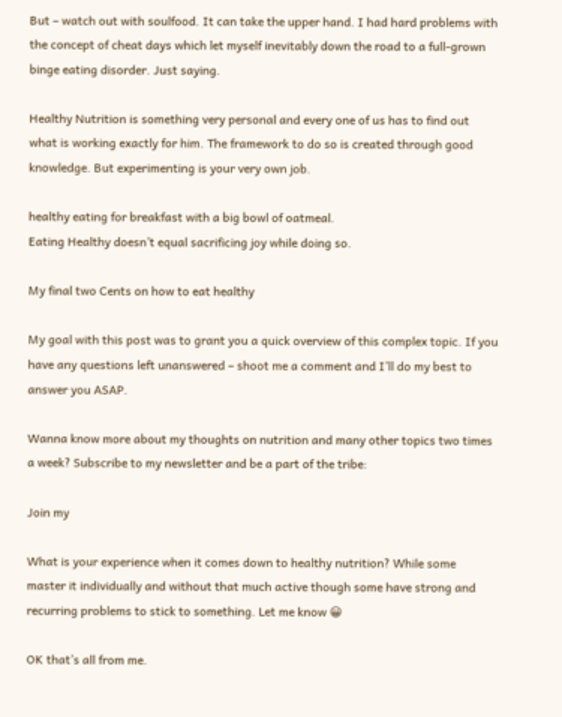But – watch out with soulfood. It can take the upper hand. I had hard problems with the concept of cheat days which let myself inevitably down the road to a full-grown binge eating disorder. Just saying.

Healthy Nutrition is something very personal and every one of us has to find out what is working exactly for him. The framework to do so is created through good knowledge. But experimenting is your very own job.

healthy eating for breakfast with a big bowl of oatmeal.
Eating Healthy doesn’t equal sacrificing joy while doing so.

My final two Cents on how to eat healthy

My goal with this post was to grant you a quick overview of this complex topic. If you have any questions left unanswered – shoot me a comment and I’ll do my best to answer you ASAP.

Wanna know more about my thoughts on nutrition and many other topics two times a week? Subscribe to my newsletter and be a part of the tribe:

Join my

What is your experience when it comes down to healthy nutrition? While some master it individually and without that much active though some have strong and recurring problems to stick to something. Let me know 😀

OK that’s all from me.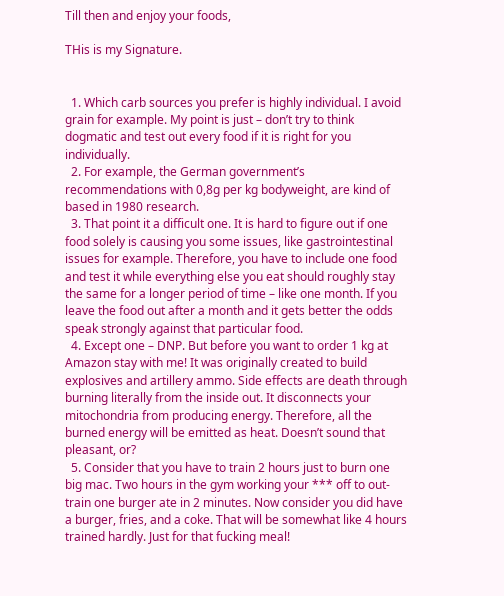Till then and enjoy your foods,

THis is my Signature.


  1. Which carb sources you prefer is highly individual. I avoid grain for example. My point is just – don’t try to think dogmatic and test out every food if it is right for you individually.
  2. For example, the German government’s recommendations with 0,8g per kg bodyweight, are kind of based in 1980 research.
  3. That point it a difficult one. It is hard to figure out if one food solely is causing you some issues, like gastrointestinal issues for example. Therefore, you have to include one food and test it while everything else you eat should roughly stay the same for a longer period of time – like one month. If you leave the food out after a month and it gets better the odds speak strongly against that particular food.
  4. Except one – DNP. But before you want to order 1 kg at Amazon stay with me! It was originally created to build explosives and artillery ammo. Side effects are death through burning literally from the inside out. It disconnects your mitochondria from producing energy. Therefore, all the burned energy will be emitted as heat. Doesn’t sound that pleasant, or?
  5. Consider that you have to train 2 hours just to burn one big mac. Two hours in the gym working your *** off to out-train one burger ate in 2 minutes. Now consider you did have a burger, fries, and a coke. That will be somewhat like 4 hours trained hardly. Just for that fucking meal!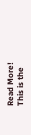Read More!
This is the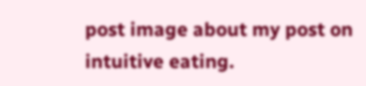post image about my post on intuitive eating.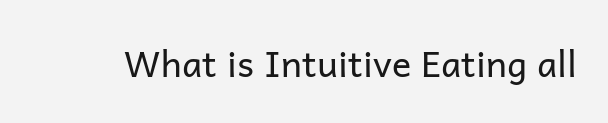What is Intuitive Eating all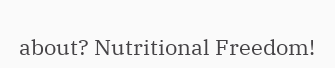about? Nutritional Freedom!